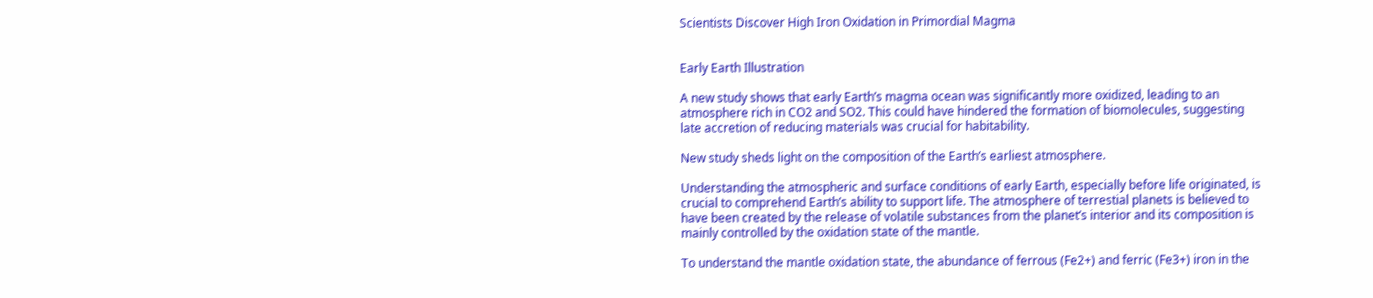Scientists Discover High Iron Oxidation in Primordial Magma


Early Earth Illustration

A new study shows that early Earth’s magma ocean was significantly more oxidized, leading to an atmosphere rich in CO2 and SO2. This could have hindered the formation of biomolecules, suggesting late accretion of reducing materials was crucial for habitability.

New study sheds light on the composition of the Earth’s earliest atmosphere.

Understanding the atmospheric and surface conditions of early Earth, especially before life originated, is crucial to comprehend Earth’s ability to support life. The atmosphere of terrestial planets is believed to have been created by the release of volatile substances from the planet’s interior and its composition is mainly controlled by the oxidation state of the mantle.

To understand the mantle oxidation state, the abundance of ferrous (Fe2+) and ferric (Fe3+) iron in the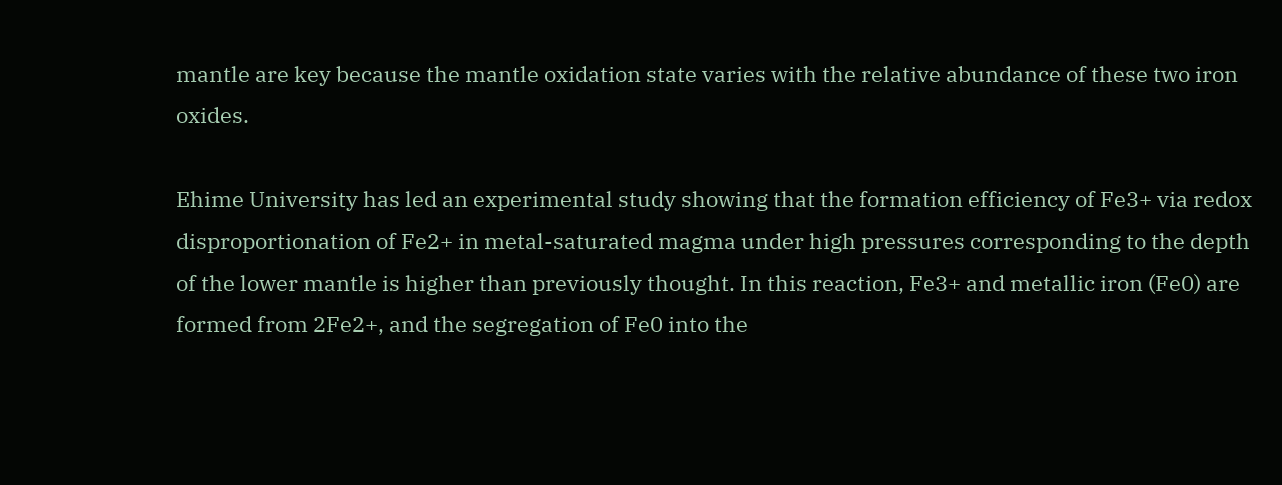mantle are key because the mantle oxidation state varies with the relative abundance of these two iron oxides.

Ehime University has led an experimental study showing that the formation efficiency of Fe3+ via redox disproportionation of Fe2+ in metal-saturated magma under high pressures corresponding to the depth of the lower mantle is higher than previously thought. In this reaction, Fe3+ and metallic iron (Fe0) are formed from 2Fe2+, and the segregation of Fe0 into the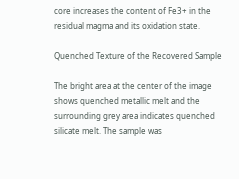core increases the content of Fe3+ in the residual magma and its oxidation state.

Quenched Texture of the Recovered Sample

The bright area at the center of the image shows quenched metallic melt and the surrounding grey area indicates quenched silicate melt. The sample was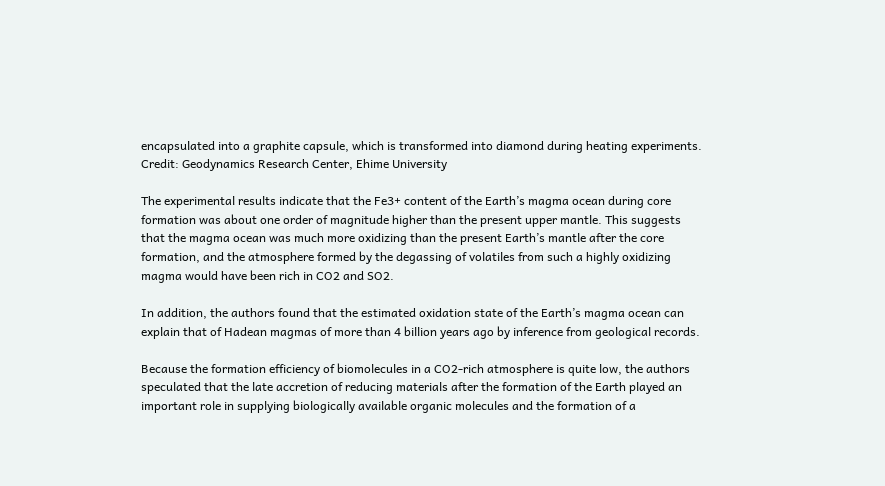encapsulated into a graphite capsule, which is transformed into diamond during heating experiments. Credit: Geodynamics Research Center, Ehime University

The experimental results indicate that the Fe3+ content of the Earth’s magma ocean during core formation was about one order of magnitude higher than the present upper mantle. This suggests that the magma ocean was much more oxidizing than the present Earth’s mantle after the core formation, and the atmosphere formed by the degassing of volatiles from such a highly oxidizing magma would have been rich in CO2 and SO2.

In addition, the authors found that the estimated oxidation state of the Earth’s magma ocean can explain that of Hadean magmas of more than 4 billion years ago by inference from geological records.

Because the formation efficiency of biomolecules in a CO2-rich atmosphere is quite low, the authors speculated that the late accretion of reducing materials after the formation of the Earth played an important role in supplying biologically available organic molecules and the formation of a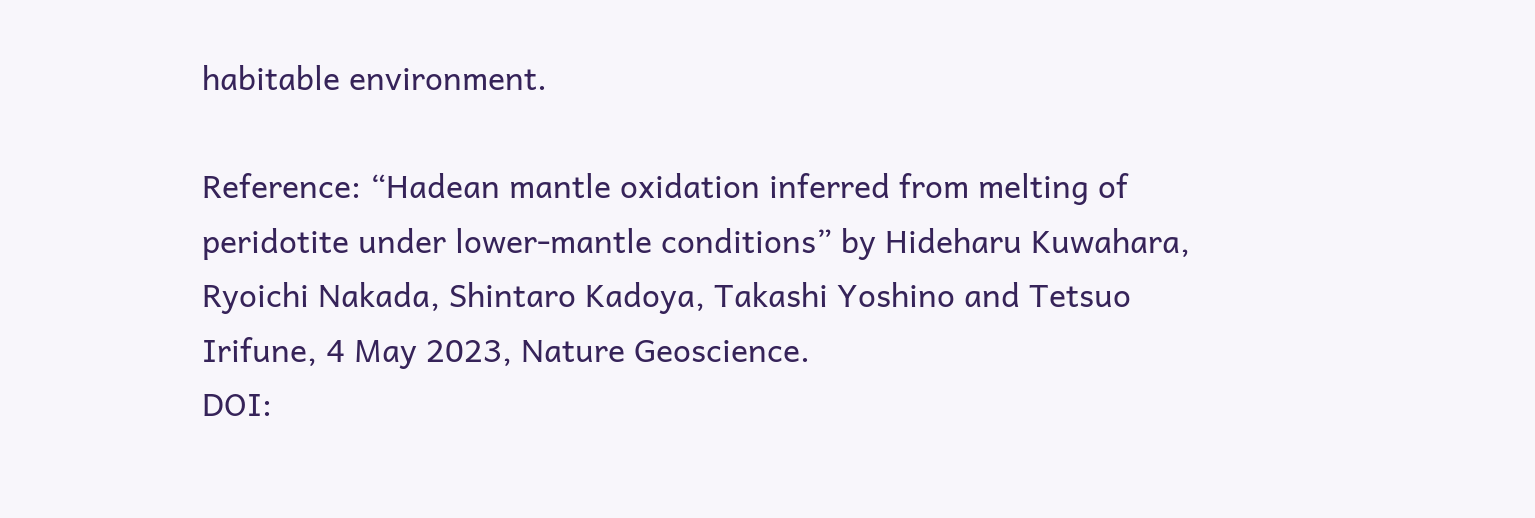habitable environment.

Reference: “Hadean mantle oxidation inferred from melting of peridotite under lower-mantle conditions” by Hideharu Kuwahara, Ryoichi Nakada, Shintaro Kadoya, Takashi Yoshino and Tetsuo Irifune, 4 May 2023, Nature Geoscience.
DOI: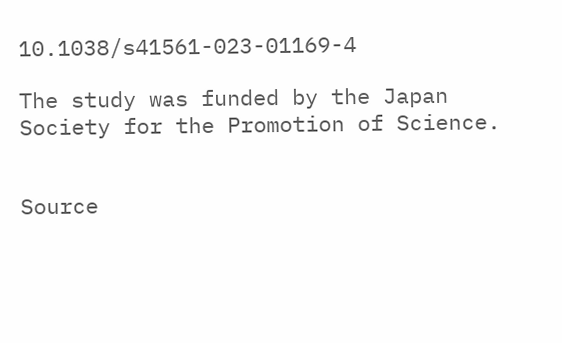10.1038/s41561-023-01169-4

The study was funded by the Japan Society for the Promotion of Science.


Source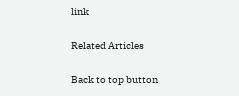link

Related Articles

Back to top button